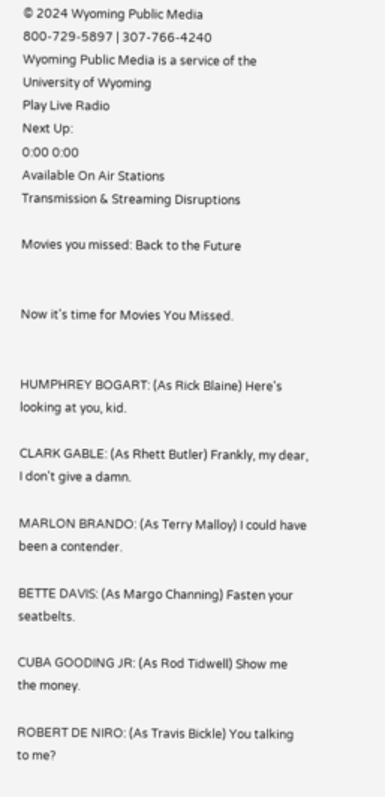© 2024 Wyoming Public Media
800-729-5897 | 307-766-4240
Wyoming Public Media is a service of the University of Wyoming
Play Live Radio
Next Up:
0:00 0:00
Available On Air Stations
Transmission & Streaming Disruptions

Movies you missed: Back to the Future


Now it's time for Movies You Missed.


HUMPHREY BOGART: (As Rick Blaine) Here's looking at you, kid.

CLARK GABLE: (As Rhett Butler) Frankly, my dear, I don't give a damn.

MARLON BRANDO: (As Terry Malloy) I could have been a contender.

BETTE DAVIS: (As Margo Channing) Fasten your seatbelts.

CUBA GOODING JR: (As Rod Tidwell) Show me the money.

ROBERT DE NIRO: (As Travis Bickle) You talking to me?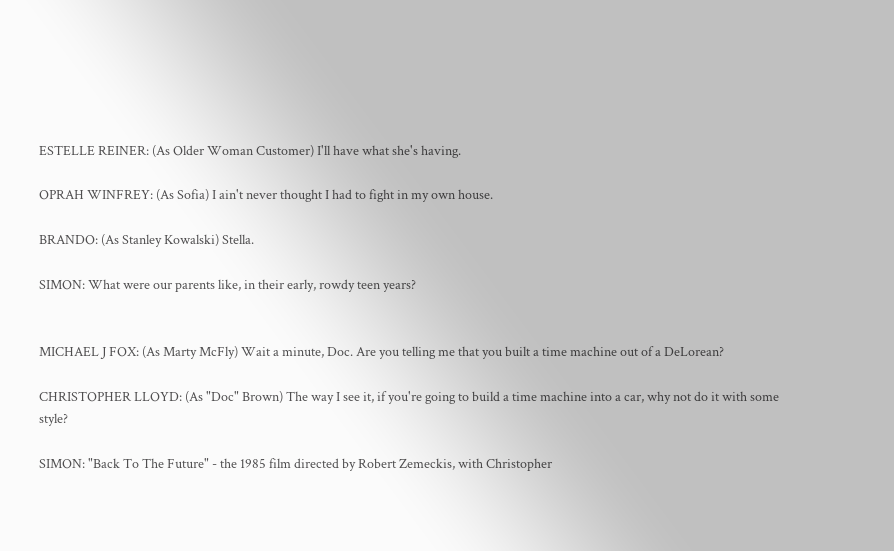ESTELLE REINER: (As Older Woman Customer) I'll have what she's having.

OPRAH WINFREY: (As Sofia) I ain't never thought I had to fight in my own house.

BRANDO: (As Stanley Kowalski) Stella.

SIMON: What were our parents like, in their early, rowdy teen years?


MICHAEL J FOX: (As Marty McFly) Wait a minute, Doc. Are you telling me that you built a time machine out of a DeLorean?

CHRISTOPHER LLOYD: (As "Doc" Brown) The way I see it, if you're going to build a time machine into a car, why not do it with some style?

SIMON: "Back To The Future" - the 1985 film directed by Robert Zemeckis, with Christopher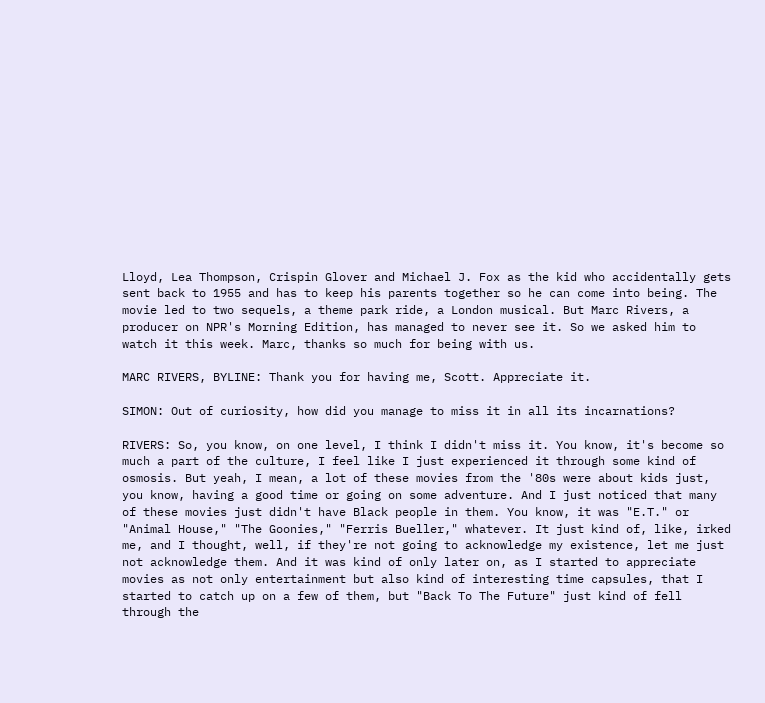Lloyd, Lea Thompson, Crispin Glover and Michael J. Fox as the kid who accidentally gets sent back to 1955 and has to keep his parents together so he can come into being. The movie led to two sequels, a theme park ride, a London musical. But Marc Rivers, a producer on NPR's Morning Edition, has managed to never see it. So we asked him to watch it this week. Marc, thanks so much for being with us.

MARC RIVERS, BYLINE: Thank you for having me, Scott. Appreciate it.

SIMON: Out of curiosity, how did you manage to miss it in all its incarnations?

RIVERS: So, you know, on one level, I think I didn't miss it. You know, it's become so much a part of the culture, I feel like I just experienced it through some kind of osmosis. But yeah, I mean, a lot of these movies from the '80s were about kids just, you know, having a good time or going on some adventure. And I just noticed that many of these movies just didn't have Black people in them. You know, it was "E.T." or "Animal House," "The Goonies," "Ferris Bueller," whatever. It just kind of, like, irked me, and I thought, well, if they're not going to acknowledge my existence, let me just not acknowledge them. And it was kind of only later on, as I started to appreciate movies as not only entertainment but also kind of interesting time capsules, that I started to catch up on a few of them, but "Back To The Future" just kind of fell through the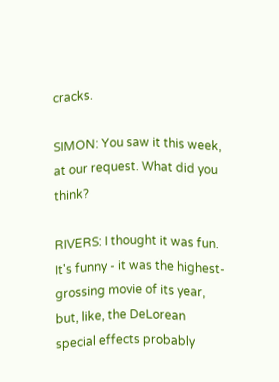cracks.

SIMON: You saw it this week, at our request. What did you think?

RIVERS: I thought it was fun. It's funny - it was the highest-grossing movie of its year, but, like, the DeLorean special effects probably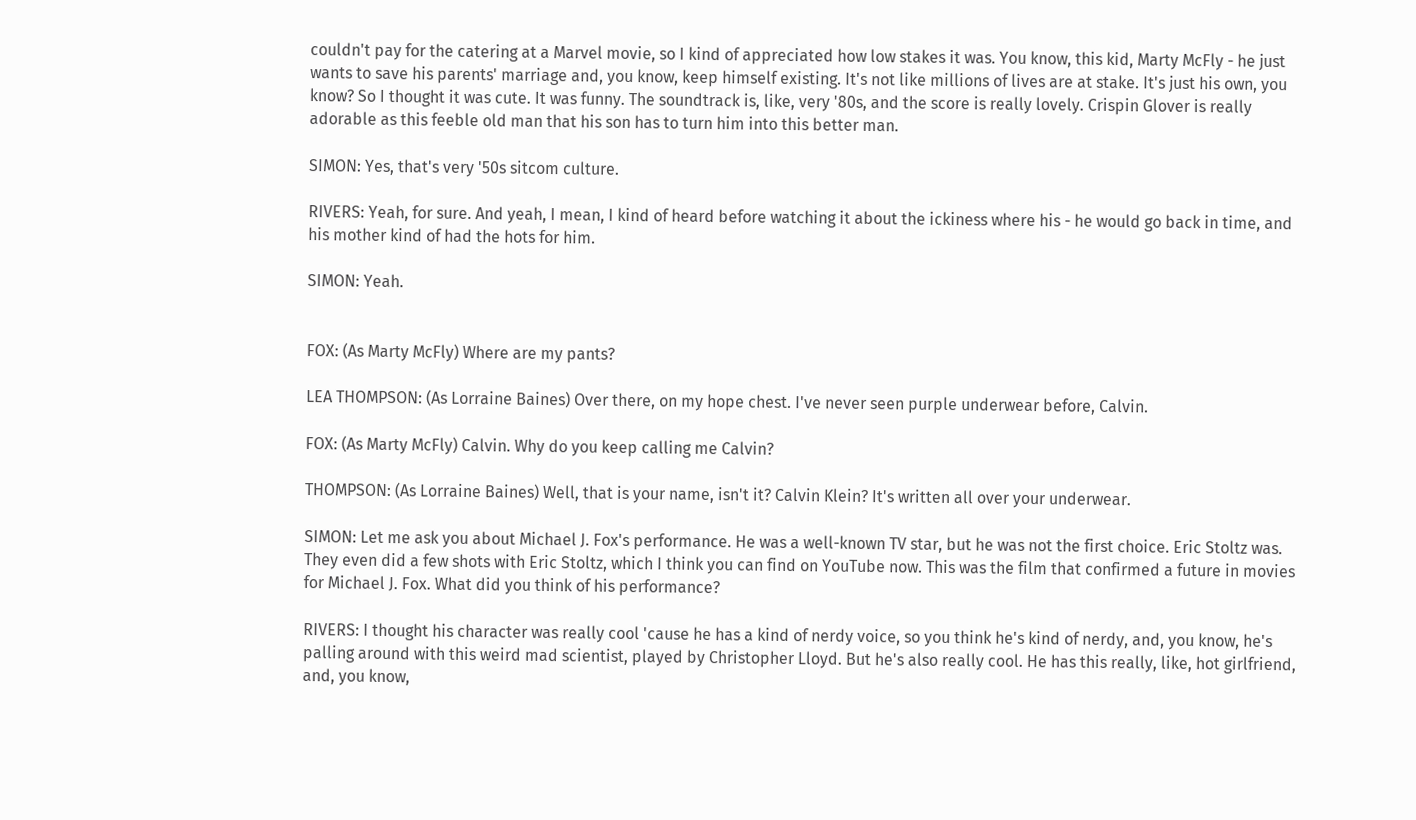couldn't pay for the catering at a Marvel movie, so I kind of appreciated how low stakes it was. You know, this kid, Marty McFly - he just wants to save his parents' marriage and, you know, keep himself existing. It's not like millions of lives are at stake. It's just his own, you know? So I thought it was cute. It was funny. The soundtrack is, like, very '80s, and the score is really lovely. Crispin Glover is really adorable as this feeble old man that his son has to turn him into this better man.

SIMON: Yes, that's very '50s sitcom culture.

RIVERS: Yeah, for sure. And yeah, I mean, I kind of heard before watching it about the ickiness where his - he would go back in time, and his mother kind of had the hots for him.

SIMON: Yeah.


FOX: (As Marty McFly) Where are my pants?

LEA THOMPSON: (As Lorraine Baines) Over there, on my hope chest. I've never seen purple underwear before, Calvin.

FOX: (As Marty McFly) Calvin. Why do you keep calling me Calvin?

THOMPSON: (As Lorraine Baines) Well, that is your name, isn't it? Calvin Klein? It's written all over your underwear.

SIMON: Let me ask you about Michael J. Fox's performance. He was a well-known TV star, but he was not the first choice. Eric Stoltz was. They even did a few shots with Eric Stoltz, which I think you can find on YouTube now. This was the film that confirmed a future in movies for Michael J. Fox. What did you think of his performance?

RIVERS: I thought his character was really cool 'cause he has a kind of nerdy voice, so you think he's kind of nerdy, and, you know, he's palling around with this weird mad scientist, played by Christopher Lloyd. But he's also really cool. He has this really, like, hot girlfriend, and, you know,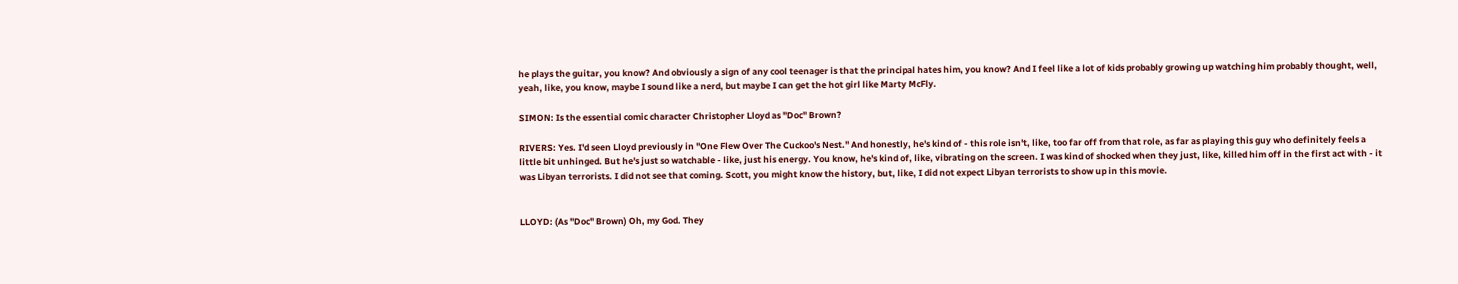he plays the guitar, you know? And obviously a sign of any cool teenager is that the principal hates him, you know? And I feel like a lot of kids probably growing up watching him probably thought, well, yeah, like, you know, maybe I sound like a nerd, but maybe I can get the hot girl like Marty McFly.

SIMON: Is the essential comic character Christopher Lloyd as "Doc" Brown?

RIVERS: Yes. I'd seen Lloyd previously in "One Flew Over The Cuckoo's Nest." And honestly, he's kind of - this role isn't, like, too far off from that role, as far as playing this guy who definitely feels a little bit unhinged. But he's just so watchable - like, just his energy. You know, he's kind of, like, vibrating on the screen. I was kind of shocked when they just, like, killed him off in the first act with - it was Libyan terrorists. I did not see that coming. Scott, you might know the history, but, like, I did not expect Libyan terrorists to show up in this movie.


LLOYD: (As "Doc" Brown) Oh, my God. They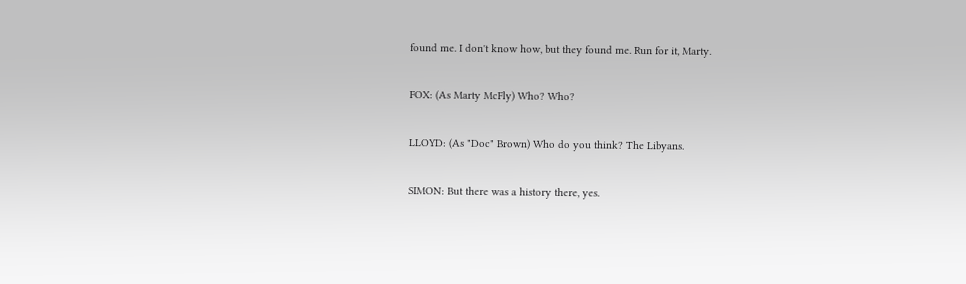found me. I don't know how, but they found me. Run for it, Marty.

FOX: (As Marty McFly) Who? Who?

LLOYD: (As "Doc" Brown) Who do you think? The Libyans.

SIMON: But there was a history there, yes.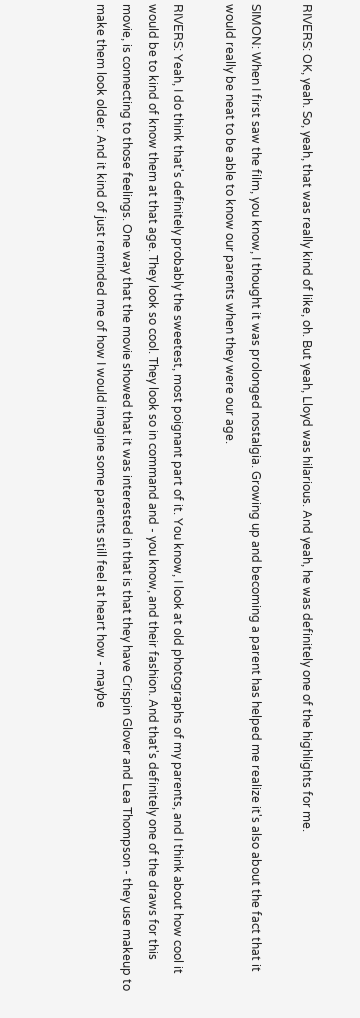RIVERS: OK, yeah. So, yeah, that was really kind of like, oh. But yeah, Lloyd was hilarious. And yeah, he was definitely one of the highlights for me.

SIMON: When I first saw the film, you know, I thought it was prolonged nostalgia. Growing up and becoming a parent has helped me realize it's also about the fact that it would really be neat to be able to know our parents when they were our age.

RIVERS: Yeah, I do think that's definitely probably the sweetest, most poignant part of it. You know, I look at old photographs of my parents, and I think about how cool it would be to kind of know them at that age. They look so cool. They look so in command and - you know, and their fashion. And that's definitely one of the draws for this movie, is connecting to those feelings. One way that the movie showed that it was interested in that is that they have Crispin Glover and Lea Thompson - they use makeup to make them look older. And it kind of just reminded me of how I would imagine some parents still feel at heart how - maybe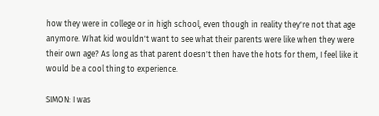how they were in college or in high school, even though in reality they're not that age anymore. What kid wouldn't want to see what their parents were like when they were their own age? As long as that parent doesn't then have the hots for them, I feel like it would be a cool thing to experience.

SIMON: I was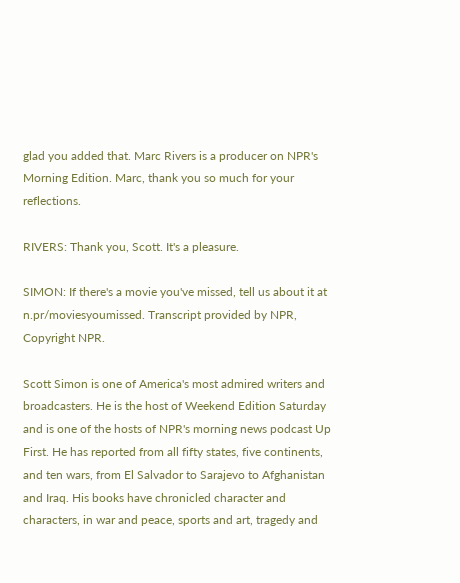glad you added that. Marc Rivers is a producer on NPR's Morning Edition. Marc, thank you so much for your reflections.

RIVERS: Thank you, Scott. It's a pleasure.

SIMON: If there's a movie you've missed, tell us about it at n.pr/moviesyoumissed. Transcript provided by NPR, Copyright NPR.

Scott Simon is one of America's most admired writers and broadcasters. He is the host of Weekend Edition Saturday and is one of the hosts of NPR's morning news podcast Up First. He has reported from all fifty states, five continents, and ten wars, from El Salvador to Sarajevo to Afghanistan and Iraq. His books have chronicled character and characters, in war and peace, sports and art, tragedy and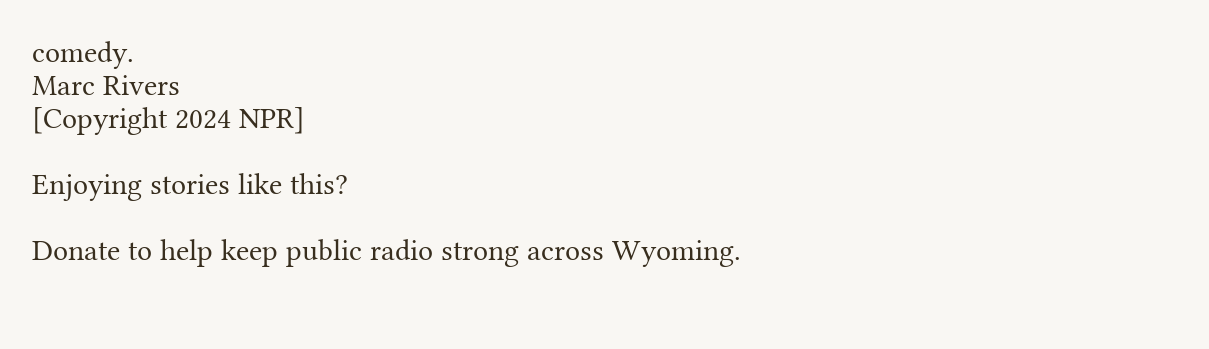comedy.
Marc Rivers
[Copyright 2024 NPR]

Enjoying stories like this?

Donate to help keep public radio strong across Wyoming.